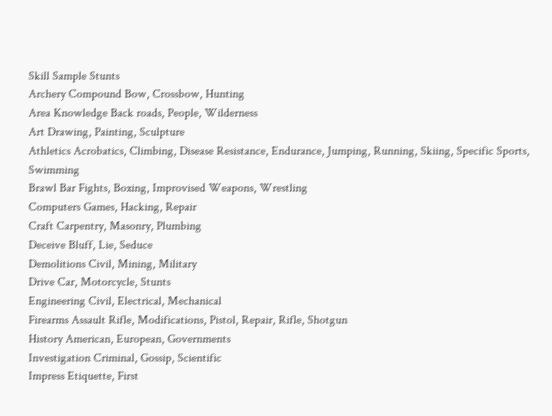Skill Sample Stunts
Archery Compound Bow, Crossbow, Hunting
Area Knowledge Back roads, People, Wilderness
Art Drawing, Painting, Sculpture
Athletics Acrobatics, Climbing, Disease Resistance, Endurance, Jumping, Running, Skiing, Specific Sports, Swimming
Brawl Bar Fights, Boxing, Improvised Weapons, Wrestling
Computers Games, Hacking, Repair
Craft Carpentry, Masonry, Plumbing
Deceive Bluff, Lie, Seduce
Demolitions Civil, Mining, Military
Drive Car, Motorcycle, Stunts
Engineering Civil, Electrical, Mechanical
Firearms Assault Rifle, Modifications, Pistol, Repair, Rifle, Shotgun
History American, European, Governments
Investigation Criminal, Gossip, Scientific
Impress Etiquette, First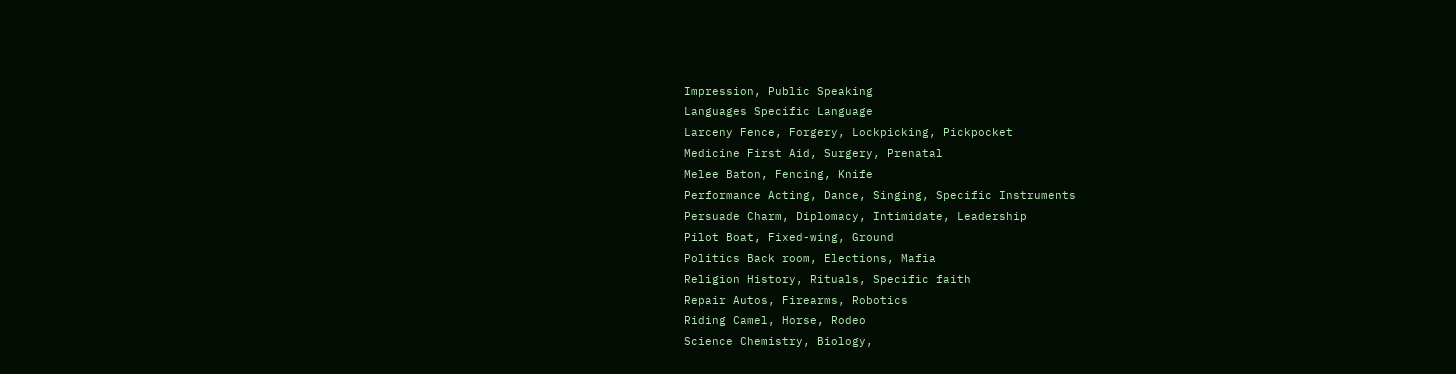Impression, Public Speaking
Languages Specific Language
Larceny Fence, Forgery, Lockpicking, Pickpocket
Medicine First Aid, Surgery, Prenatal
Melee Baton, Fencing, Knife
Performance Acting, Dance, Singing, Specific Instruments
Persuade Charm, Diplomacy, Intimidate, Leadership
Pilot Boat, Fixed-wing, Ground
Politics Back room, Elections, Mafia
Religion History, Rituals, Specific faith
Repair Autos, Firearms, Robotics
Riding Camel, Horse, Rodeo
Science Chemistry, Biology,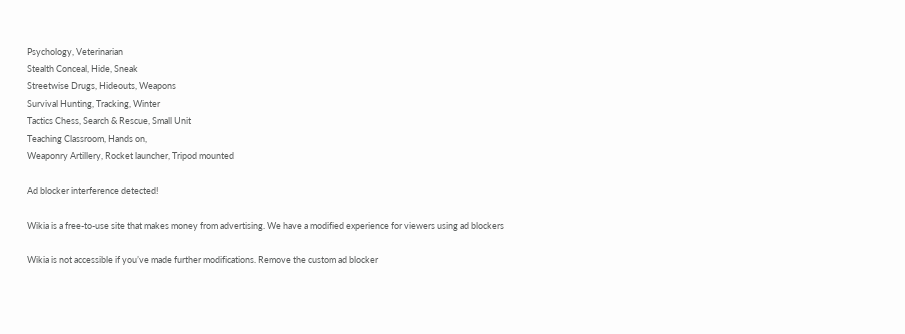Psychology, Veterinarian
Stealth Conceal, Hide, Sneak
Streetwise Drugs, Hideouts, Weapons
Survival Hunting, Tracking, Winter
Tactics Chess, Search & Rescue, Small Unit
Teaching Classroom, Hands on,
Weaponry Artillery, Rocket launcher, Tripod mounted

Ad blocker interference detected!

Wikia is a free-to-use site that makes money from advertising. We have a modified experience for viewers using ad blockers

Wikia is not accessible if you’ve made further modifications. Remove the custom ad blocker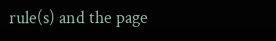rule(s) and the page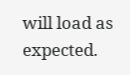will load as expected.